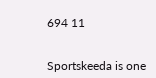694 11


Sportskeeda is one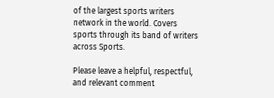of the largest sports writers network in the world. Covers sports through its band of writers across Sports.

Please leave a helpful, respectful, and relevant comment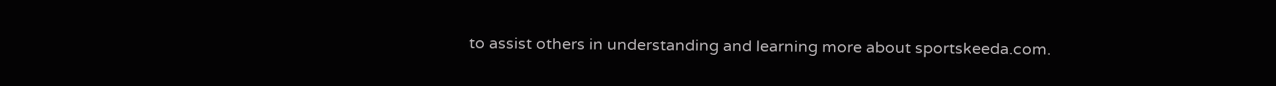to assist others in understanding and learning more about sportskeeda.com.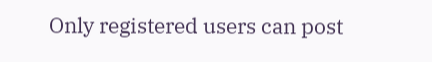Only registered users can post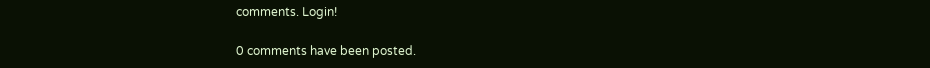comments. Login!

0 comments have been posted.